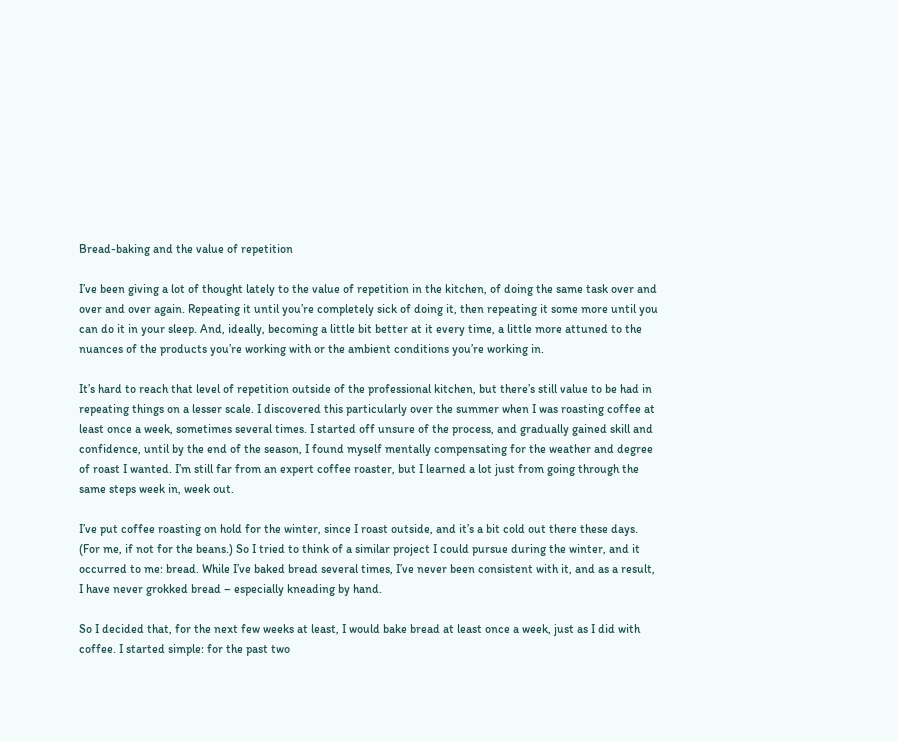Bread-baking and the value of repetition

I’ve been giving a lot of thought lately to the value of repetition in the kitchen, of doing the same task over and over and over again. Repeating it until you’re completely sick of doing it, then repeating it some more until you can do it in your sleep. And, ideally, becoming a little bit better at it every time, a little more attuned to the nuances of the products you’re working with or the ambient conditions you’re working in.

It’s hard to reach that level of repetition outside of the professional kitchen, but there’s still value to be had in repeating things on a lesser scale. I discovered this particularly over the summer when I was roasting coffee at least once a week, sometimes several times. I started off unsure of the process, and gradually gained skill and confidence, until by the end of the season, I found myself mentally compensating for the weather and degree of roast I wanted. I’m still far from an expert coffee roaster, but I learned a lot just from going through the same steps week in, week out.

I’ve put coffee roasting on hold for the winter, since I roast outside, and it’s a bit cold out there these days. (For me, if not for the beans.) So I tried to think of a similar project I could pursue during the winter, and it occurred to me: bread. While I’ve baked bread several times, I’ve never been consistent with it, and as a result, I have never grokked bread – especially kneading by hand.

So I decided that, for the next few weeks at least, I would bake bread at least once a week, just as I did with coffee. I started simple: for the past two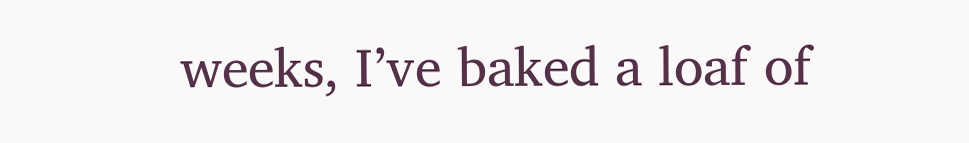weeks, I’ve baked a loaf of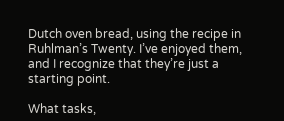Dutch oven bread, using the recipe in Ruhlman’s Twenty. I’ve enjoyed them, and I recognize that they’re just a starting point.

What tasks,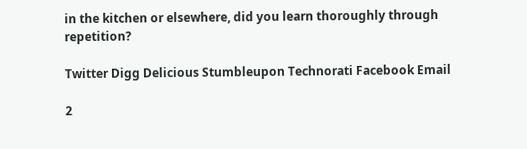in the kitchen or elsewhere, did you learn thoroughly through repetition?

Twitter Digg Delicious Stumbleupon Technorati Facebook Email

2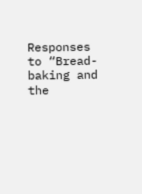Responses to “Bread-baking and the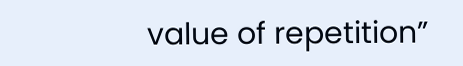value of repetition”